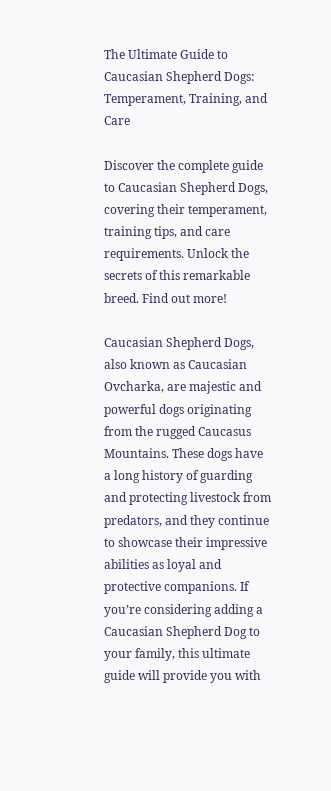The Ultimate Guide to Caucasian Shepherd Dogs: Temperament, Training, and Care

Discover the complete guide to Caucasian Shepherd Dogs, covering their temperament, training tips, and care requirements. Unlock the secrets of this remarkable breed. Find out more!

Caucasian Shepherd Dogs, also known as Caucasian Ovcharka, are majestic and powerful dogs originating from the rugged Caucasus Mountains. These dogs have a long history of guarding and protecting livestock from predators, and they continue to showcase their impressive abilities as loyal and protective companions. If you’re considering adding a Caucasian Shepherd Dog to your family, this ultimate guide will provide you with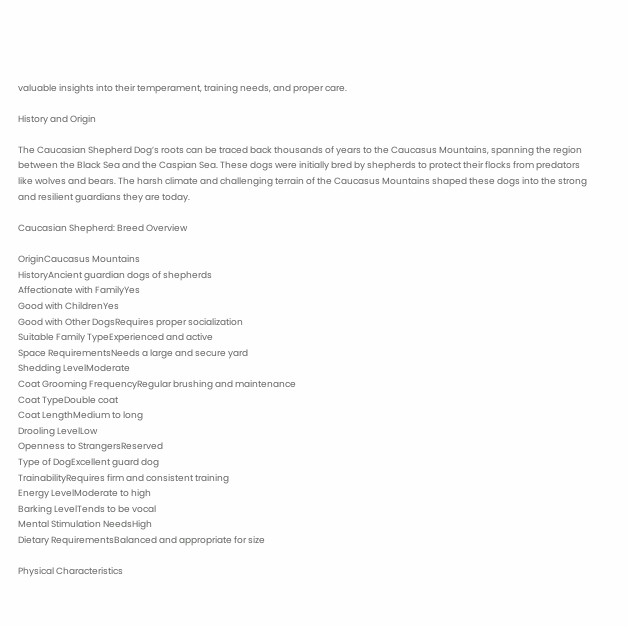valuable insights into their temperament, training needs, and proper care.

History and Origin

The Caucasian Shepherd Dog’s roots can be traced back thousands of years to the Caucasus Mountains, spanning the region between the Black Sea and the Caspian Sea. These dogs were initially bred by shepherds to protect their flocks from predators like wolves and bears. The harsh climate and challenging terrain of the Caucasus Mountains shaped these dogs into the strong and resilient guardians they are today.

Caucasian Shepherd: Breed Overview

OriginCaucasus Mountains
HistoryAncient guardian dogs of shepherds
Affectionate with FamilyYes
Good with ChildrenYes
Good with Other DogsRequires proper socialization
Suitable Family TypeExperienced and active
Space RequirementsNeeds a large and secure yard
Shedding LevelModerate
Coat Grooming FrequencyRegular brushing and maintenance
Coat TypeDouble coat
Coat LengthMedium to long
Drooling LevelLow
Openness to StrangersReserved
Type of DogExcellent guard dog
TrainabilityRequires firm and consistent training
Energy LevelModerate to high
Barking LevelTends to be vocal
Mental Stimulation NeedsHigh
Dietary RequirementsBalanced and appropriate for size

Physical Characteristics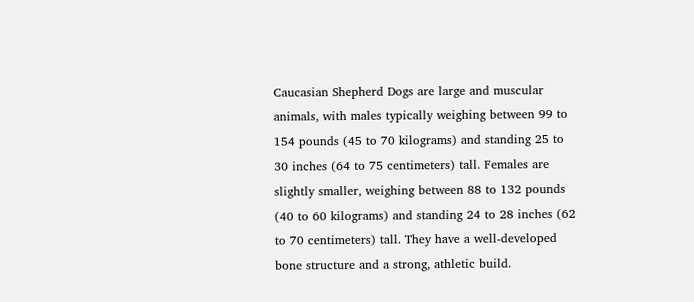Caucasian Shepherd Dogs are large and muscular animals, with males typically weighing between 99 to 154 pounds (45 to 70 kilograms) and standing 25 to 30 inches (64 to 75 centimeters) tall. Females are slightly smaller, weighing between 88 to 132 pounds (40 to 60 kilograms) and standing 24 to 28 inches (62 to 70 centimeters) tall. They have a well-developed bone structure and a strong, athletic build.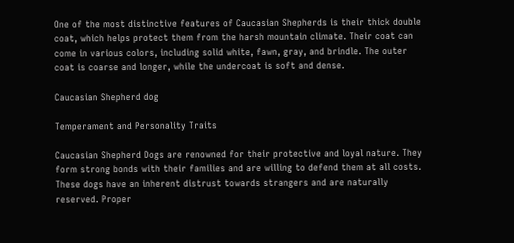One of the most distinctive features of Caucasian Shepherds is their thick double coat, which helps protect them from the harsh mountain climate. Their coat can come in various colors, including solid white, fawn, gray, and brindle. The outer coat is coarse and longer, while the undercoat is soft and dense.

Caucasian Shepherd dog

Temperament and Personality Traits

Caucasian Shepherd Dogs are renowned for their protective and loyal nature. They form strong bonds with their families and are willing to defend them at all costs. These dogs have an inherent distrust towards strangers and are naturally reserved. Proper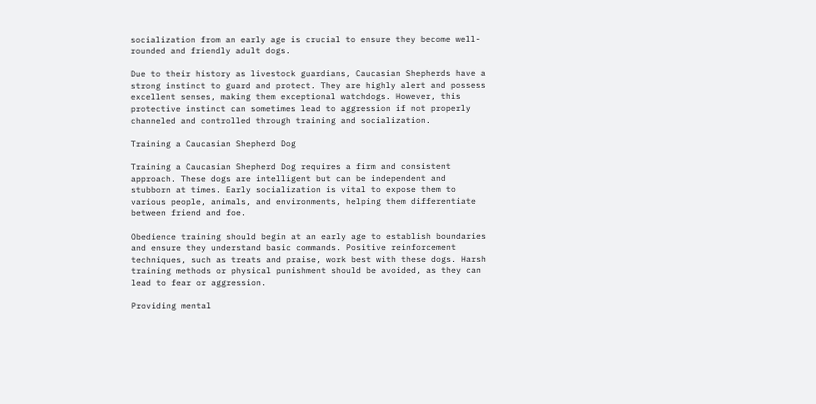socialization from an early age is crucial to ensure they become well-rounded and friendly adult dogs.

Due to their history as livestock guardians, Caucasian Shepherds have a strong instinct to guard and protect. They are highly alert and possess excellent senses, making them exceptional watchdogs. However, this protective instinct can sometimes lead to aggression if not properly channeled and controlled through training and socialization.

Training a Caucasian Shepherd Dog

Training a Caucasian Shepherd Dog requires a firm and consistent approach. These dogs are intelligent but can be independent and stubborn at times. Early socialization is vital to expose them to various people, animals, and environments, helping them differentiate between friend and foe.

Obedience training should begin at an early age to establish boundaries and ensure they understand basic commands. Positive reinforcement techniques, such as treats and praise, work best with these dogs. Harsh training methods or physical punishment should be avoided, as they can lead to fear or aggression.

Providing mental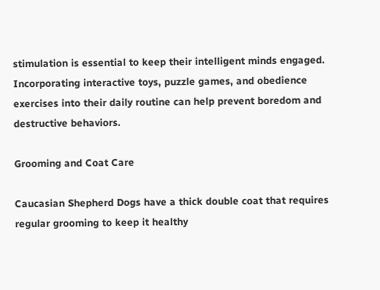stimulation is essential to keep their intelligent minds engaged. Incorporating interactive toys, puzzle games, and obedience exercises into their daily routine can help prevent boredom and destructive behaviors.

Grooming and Coat Care

Caucasian Shepherd Dogs have a thick double coat that requires regular grooming to keep it healthy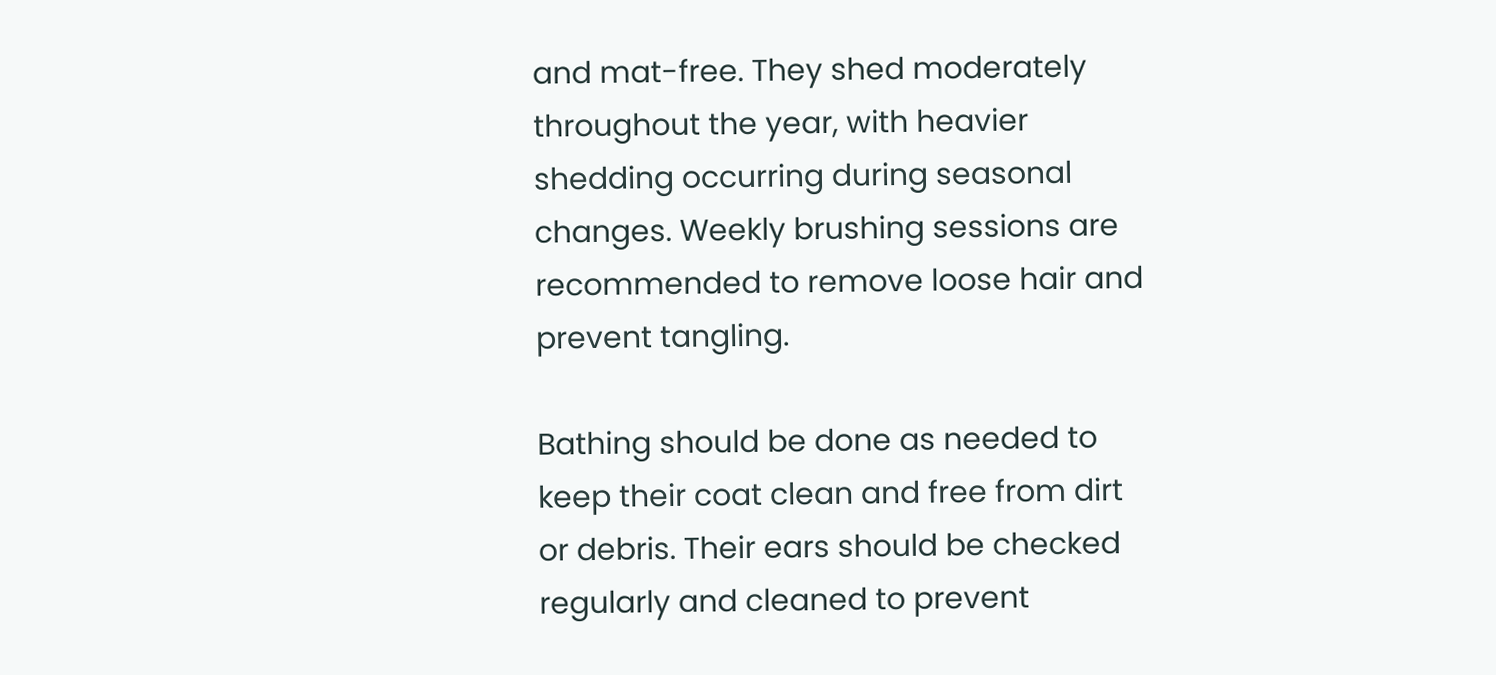and mat-free. They shed moderately throughout the year, with heavier shedding occurring during seasonal changes. Weekly brushing sessions are recommended to remove loose hair and prevent tangling.

Bathing should be done as needed to keep their coat clean and free from dirt or debris. Their ears should be checked regularly and cleaned to prevent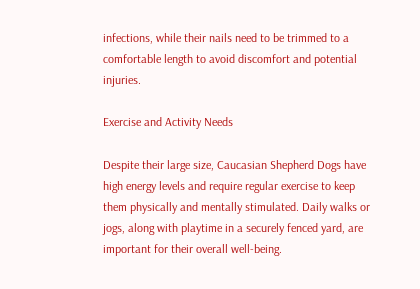infections, while their nails need to be trimmed to a comfortable length to avoid discomfort and potential injuries.

Exercise and Activity Needs

Despite their large size, Caucasian Shepherd Dogs have high energy levels and require regular exercise to keep them physically and mentally stimulated. Daily walks or jogs, along with playtime in a securely fenced yard, are important for their overall well-being.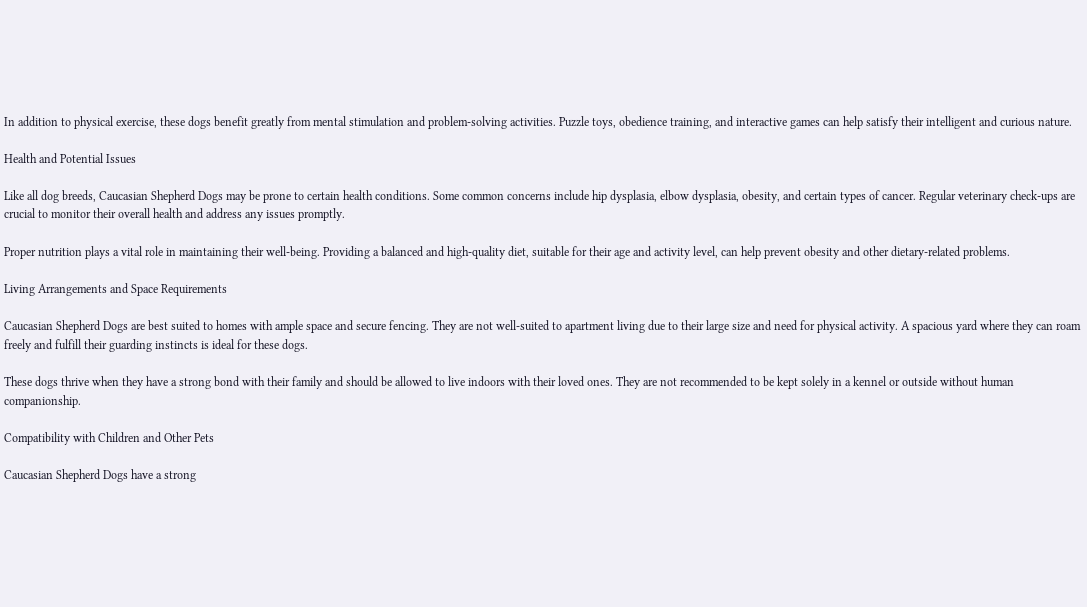In addition to physical exercise, these dogs benefit greatly from mental stimulation and problem-solving activities. Puzzle toys, obedience training, and interactive games can help satisfy their intelligent and curious nature.

Health and Potential Issues

Like all dog breeds, Caucasian Shepherd Dogs may be prone to certain health conditions. Some common concerns include hip dysplasia, elbow dysplasia, obesity, and certain types of cancer. Regular veterinary check-ups are crucial to monitor their overall health and address any issues promptly.

Proper nutrition plays a vital role in maintaining their well-being. Providing a balanced and high-quality diet, suitable for their age and activity level, can help prevent obesity and other dietary-related problems.

Living Arrangements and Space Requirements

Caucasian Shepherd Dogs are best suited to homes with ample space and secure fencing. They are not well-suited to apartment living due to their large size and need for physical activity. A spacious yard where they can roam freely and fulfill their guarding instincts is ideal for these dogs.

These dogs thrive when they have a strong bond with their family and should be allowed to live indoors with their loved ones. They are not recommended to be kept solely in a kennel or outside without human companionship.

Compatibility with Children and Other Pets

Caucasian Shepherd Dogs have a strong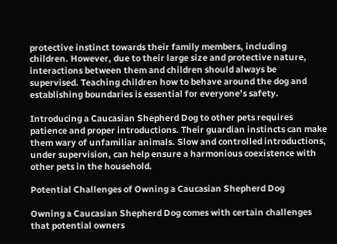protective instinct towards their family members, including children. However, due to their large size and protective nature, interactions between them and children should always be supervised. Teaching children how to behave around the dog and establishing boundaries is essential for everyone’s safety.

Introducing a Caucasian Shepherd Dog to other pets requires patience and proper introductions. Their guardian instincts can make them wary of unfamiliar animals. Slow and controlled introductions, under supervision, can help ensure a harmonious coexistence with other pets in the household.

Potential Challenges of Owning a Caucasian Shepherd Dog

Owning a Caucasian Shepherd Dog comes with certain challenges that potential owners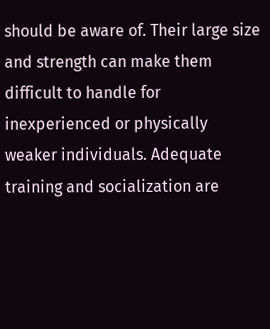should be aware of. Their large size and strength can make them difficult to handle for inexperienced or physically weaker individuals. Adequate training and socialization are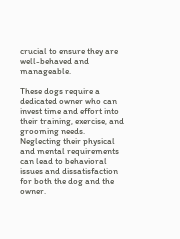crucial to ensure they are well-behaved and manageable.

These dogs require a dedicated owner who can invest time and effort into their training, exercise, and grooming needs. Neglecting their physical and mental requirements can lead to behavioral issues and dissatisfaction for both the dog and the owner.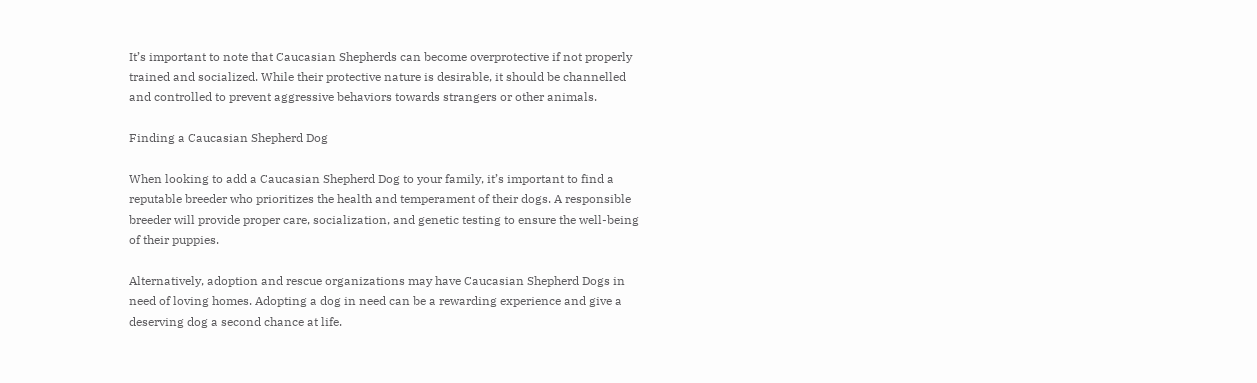It’s important to note that Caucasian Shepherds can become overprotective if not properly trained and socialized. While their protective nature is desirable, it should be channelled and controlled to prevent aggressive behaviors towards strangers or other animals.

Finding a Caucasian Shepherd Dog

When looking to add a Caucasian Shepherd Dog to your family, it’s important to find a reputable breeder who prioritizes the health and temperament of their dogs. A responsible breeder will provide proper care, socialization, and genetic testing to ensure the well-being of their puppies.

Alternatively, adoption and rescue organizations may have Caucasian Shepherd Dogs in need of loving homes. Adopting a dog in need can be a rewarding experience and give a deserving dog a second chance at life.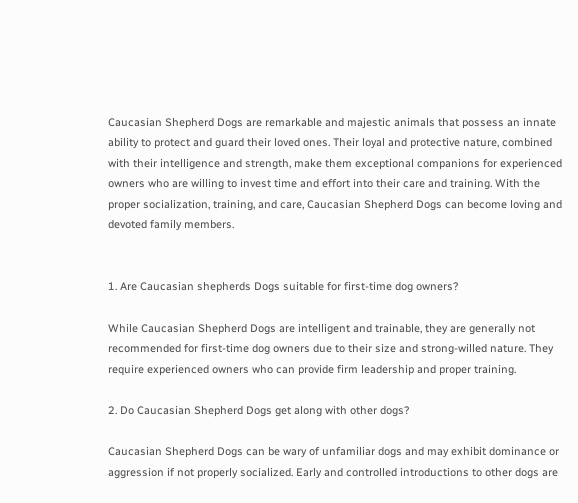Caucasian Shepherd Dogs are remarkable and majestic animals that possess an innate ability to protect and guard their loved ones. Their loyal and protective nature, combined with their intelligence and strength, make them exceptional companions for experienced owners who are willing to invest time and effort into their care and training. With the proper socialization, training, and care, Caucasian Shepherd Dogs can become loving and devoted family members.


1. Are Caucasian shepherds Dogs suitable for first-time dog owners?

While Caucasian Shepherd Dogs are intelligent and trainable, they are generally not recommended for first-time dog owners due to their size and strong-willed nature. They require experienced owners who can provide firm leadership and proper training.

2. Do Caucasian Shepherd Dogs get along with other dogs?

Caucasian Shepherd Dogs can be wary of unfamiliar dogs and may exhibit dominance or aggression if not properly socialized. Early and controlled introductions to other dogs are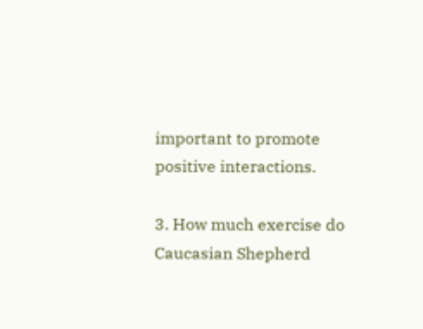important to promote positive interactions.

3. How much exercise do Caucasian Shepherd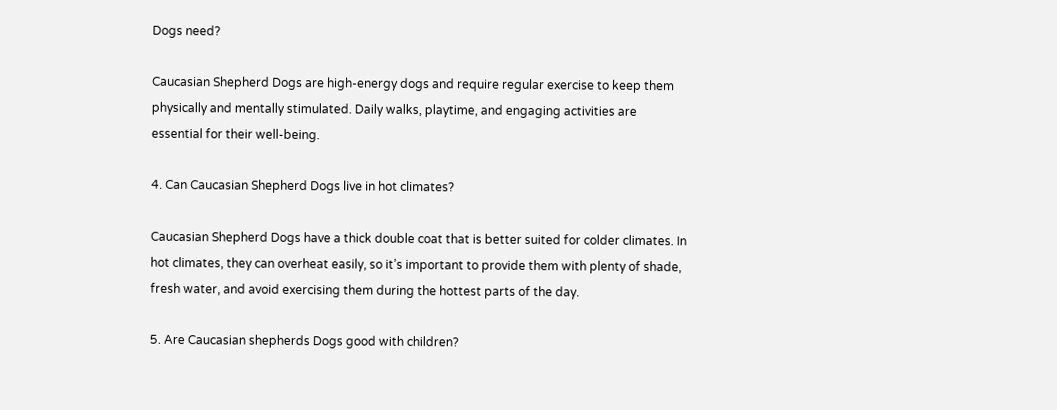Dogs need?

Caucasian Shepherd Dogs are high-energy dogs and require regular exercise to keep them physically and mentally stimulated. Daily walks, playtime, and engaging activities are essential for their well-being.

4. Can Caucasian Shepherd Dogs live in hot climates?

Caucasian Shepherd Dogs have a thick double coat that is better suited for colder climates. In hot climates, they can overheat easily, so it’s important to provide them with plenty of shade, fresh water, and avoid exercising them during the hottest parts of the day.

5. Are Caucasian shepherds Dogs good with children?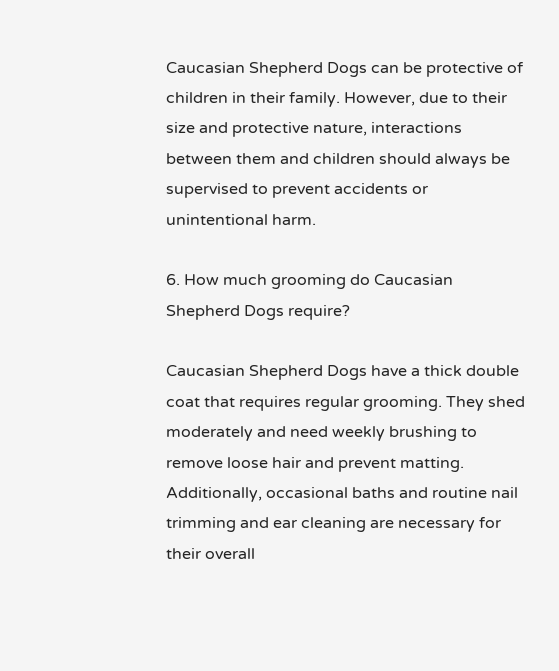Caucasian Shepherd Dogs can be protective of children in their family. However, due to their size and protective nature, interactions between them and children should always be supervised to prevent accidents or unintentional harm.

6. How much grooming do Caucasian Shepherd Dogs require?

Caucasian Shepherd Dogs have a thick double coat that requires regular grooming. They shed moderately and need weekly brushing to remove loose hair and prevent matting. Additionally, occasional baths and routine nail trimming and ear cleaning are necessary for their overall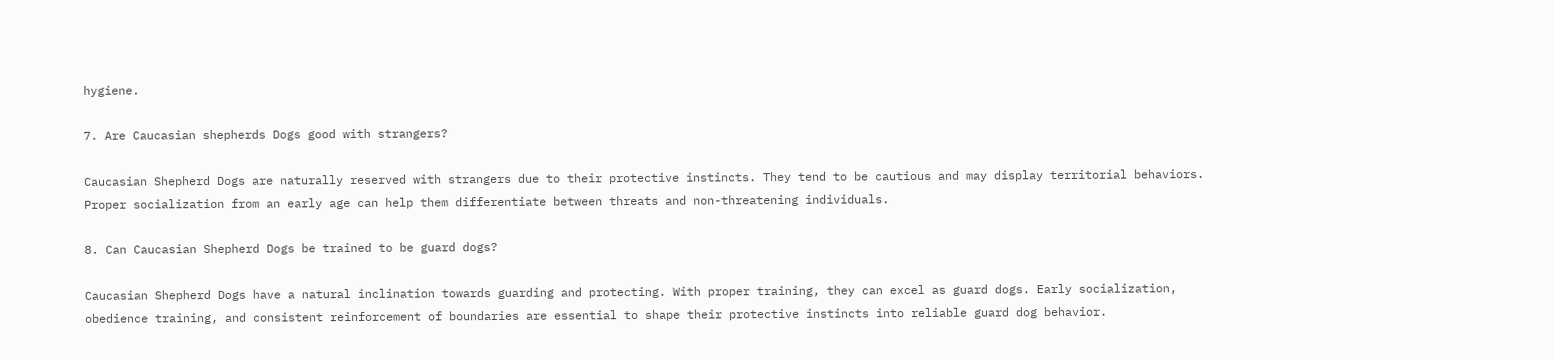hygiene.

7. Are Caucasian shepherds Dogs good with strangers?

Caucasian Shepherd Dogs are naturally reserved with strangers due to their protective instincts. They tend to be cautious and may display territorial behaviors. Proper socialization from an early age can help them differentiate between threats and non-threatening individuals.

8. Can Caucasian Shepherd Dogs be trained to be guard dogs?

Caucasian Shepherd Dogs have a natural inclination towards guarding and protecting. With proper training, they can excel as guard dogs. Early socialization, obedience training, and consistent reinforcement of boundaries are essential to shape their protective instincts into reliable guard dog behavior.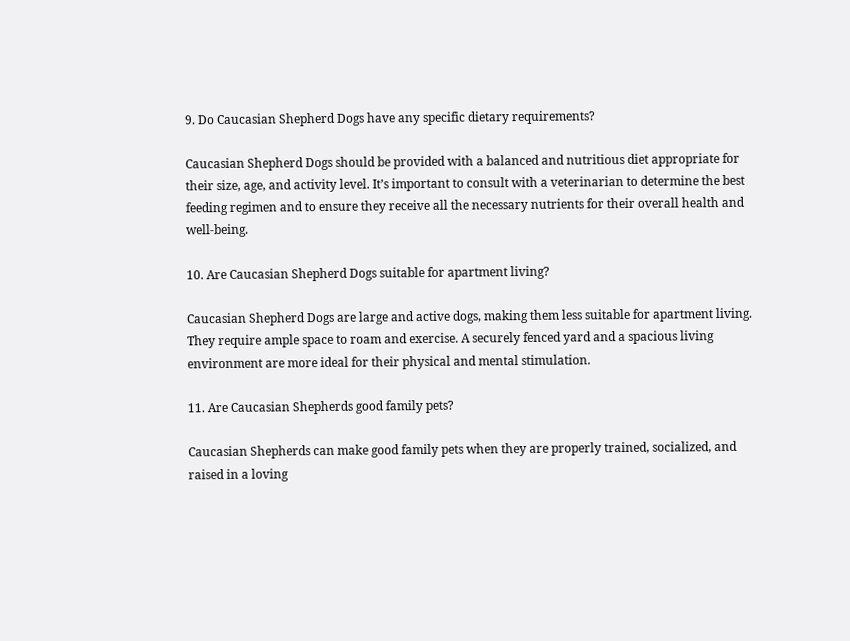9. Do Caucasian Shepherd Dogs have any specific dietary requirements?

Caucasian Shepherd Dogs should be provided with a balanced and nutritious diet appropriate for their size, age, and activity level. It’s important to consult with a veterinarian to determine the best feeding regimen and to ensure they receive all the necessary nutrients for their overall health and well-being.

10. Are Caucasian Shepherd Dogs suitable for apartment living?

Caucasian Shepherd Dogs are large and active dogs, making them less suitable for apartment living. They require ample space to roam and exercise. A securely fenced yard and a spacious living environment are more ideal for their physical and mental stimulation.

11. Are Caucasian Shepherds good family pets?

Caucasian Shepherds can make good family pets when they are properly trained, socialized, and raised in a loving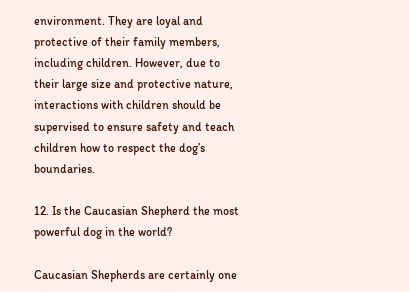environment. They are loyal and protective of their family members, including children. However, due to their large size and protective nature, interactions with children should be supervised to ensure safety and teach children how to respect the dog’s boundaries.

12. Is the Caucasian Shepherd the most powerful dog in the world?

Caucasian Shepherds are certainly one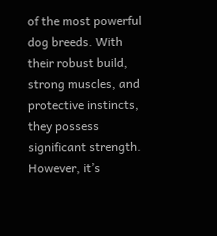of the most powerful dog breeds. With their robust build, strong muscles, and protective instincts, they possess significant strength. However, it’s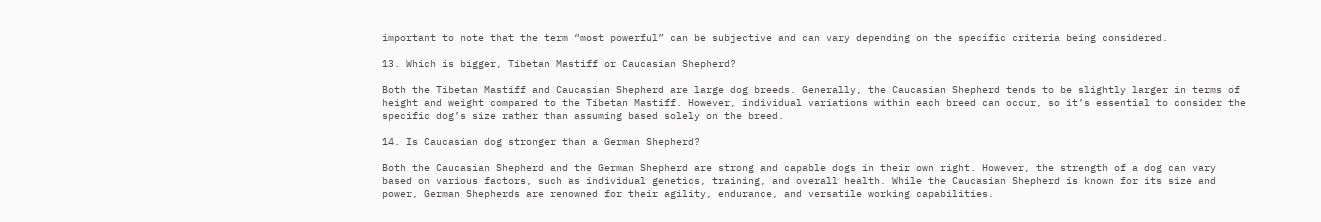important to note that the term “most powerful” can be subjective and can vary depending on the specific criteria being considered.

13. Which is bigger, Tibetan Mastiff or Caucasian Shepherd?

Both the Tibetan Mastiff and Caucasian Shepherd are large dog breeds. Generally, the Caucasian Shepherd tends to be slightly larger in terms of height and weight compared to the Tibetan Mastiff. However, individual variations within each breed can occur, so it’s essential to consider the specific dog’s size rather than assuming based solely on the breed.

14. Is Caucasian dog stronger than a German Shepherd?

Both the Caucasian Shepherd and the German Shepherd are strong and capable dogs in their own right. However, the strength of a dog can vary based on various factors, such as individual genetics, training, and overall health. While the Caucasian Shepherd is known for its size and power, German Shepherds are renowned for their agility, endurance, and versatile working capabilities.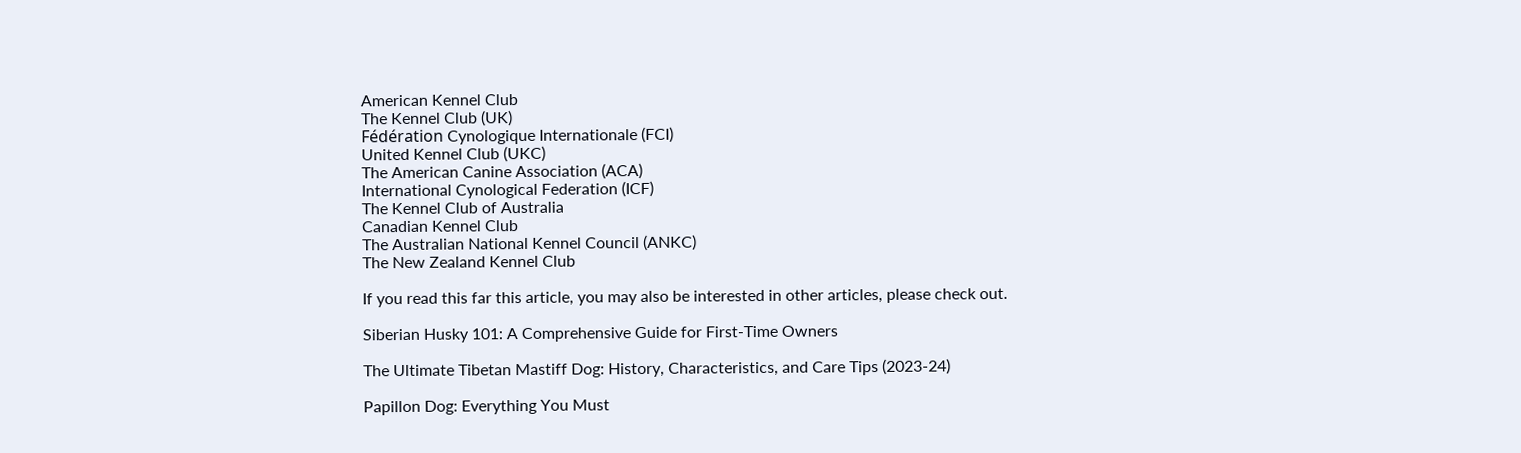American Kennel Club
The Kennel Club (UK)
Fédération Cynologique Internationale (FCI)
United Kennel Club (UKC)
The American Canine Association (ACA)
International Cynological Federation (ICF)
The Kennel Club of Australia
Canadian Kennel Club
The Australian National Kennel Council (ANKC)
The New Zealand Kennel Club

If you read this far this article, you may also be interested in other articles, please check out.

Siberian Husky 101: A Comprehensive Guide for First-Time Owners

The Ultimate Tibetan Mastiff Dog: History, Characteristics, and Care Tips (2023-24)

Papillon Dog: Everything You Must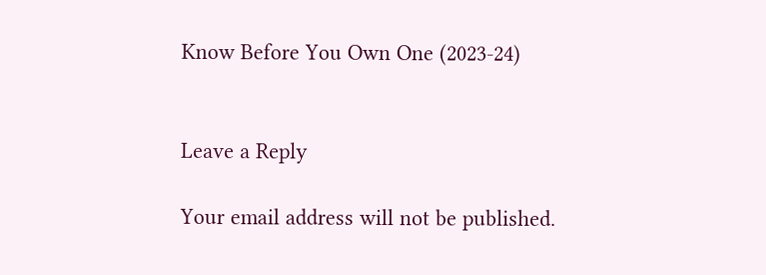Know Before You Own One (2023-24)


Leave a Reply

Your email address will not be published.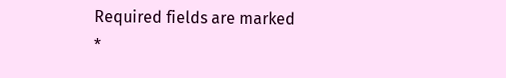Required fields are marked *